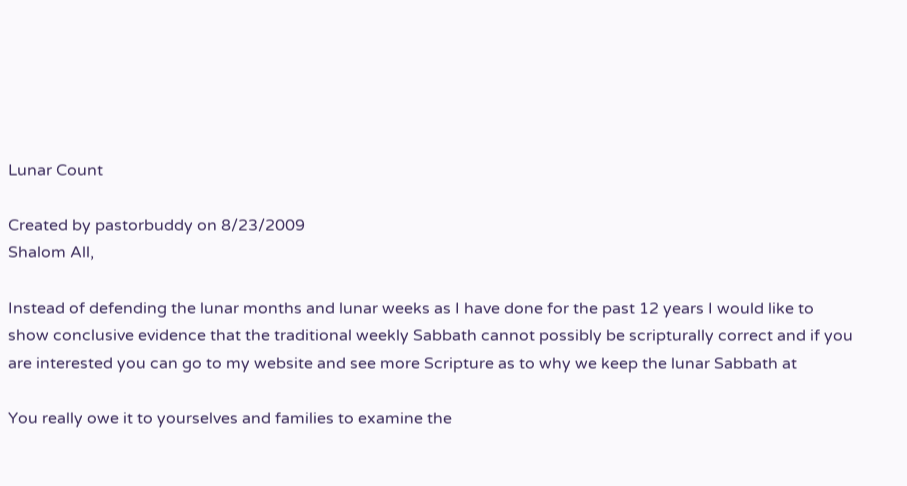Lunar Count

Created by pastorbuddy on 8/23/2009
Shalom All,

Instead of defending the lunar months and lunar weeks as I have done for the past 12 years I would like to show conclusive evidence that the traditional weekly Sabbath cannot possibly be scripturally correct and if you are interested you can go to my website and see more Scripture as to why we keep the lunar Sabbath at

You really owe it to yourselves and families to examine the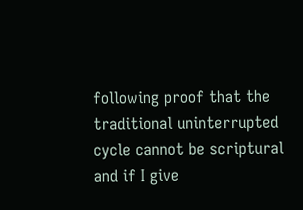following proof that the traditional uninterrupted cycle cannot be scriptural and if I give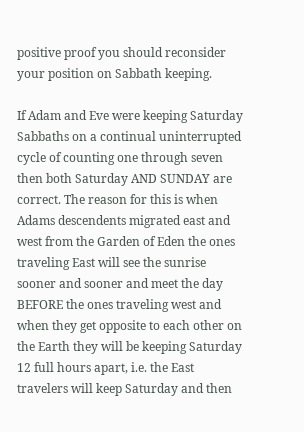positive proof you should reconsider your position on Sabbath keeping.

If Adam and Eve were keeping Saturday Sabbaths on a continual uninterrupted cycle of counting one through seven then both Saturday AND SUNDAY are correct. The reason for this is when Adams descendents migrated east and west from the Garden of Eden the ones traveling East will see the sunrise sooner and sooner and meet the day BEFORE the ones traveling west and when they get opposite to each other on the Earth they will be keeping Saturday 12 full hours apart, i.e. the East travelers will keep Saturday and then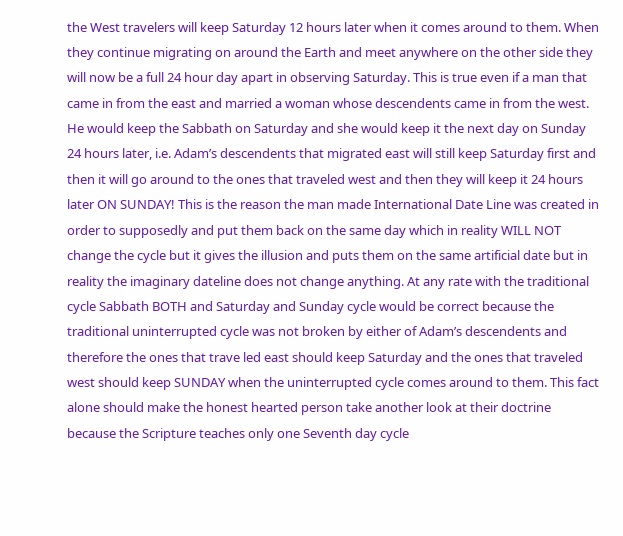the West travelers will keep Saturday 12 hours later when it comes around to them. When they continue migrating on around the Earth and meet anywhere on the other side they will now be a full 24 hour day apart in observing Saturday. This is true even if a man that came in from the east and married a woman whose descendents came in from the west. He would keep the Sabbath on Saturday and she would keep it the next day on Sunday 24 hours later, i.e. Adam’s descendents that migrated east will still keep Saturday first and then it will go around to the ones that traveled west and then they will keep it 24 hours later ON SUNDAY! This is the reason the man made International Date Line was created in order to supposedly and put them back on the same day which in reality WILL NOT change the cycle but it gives the illusion and puts them on the same artificial date but in reality the imaginary dateline does not change anything. At any rate with the traditional cycle Sabbath BOTH and Saturday and Sunday cycle would be correct because the traditional uninterrupted cycle was not broken by either of Adam’s descendents and therefore the ones that trave led east should keep Saturday and the ones that traveled west should keep SUNDAY when the uninterrupted cycle comes around to them. This fact alone should make the honest hearted person take another look at their doctrine because the Scripture teaches only one Seventh day cycle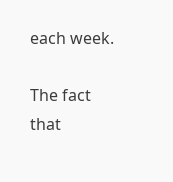each week.

The fact that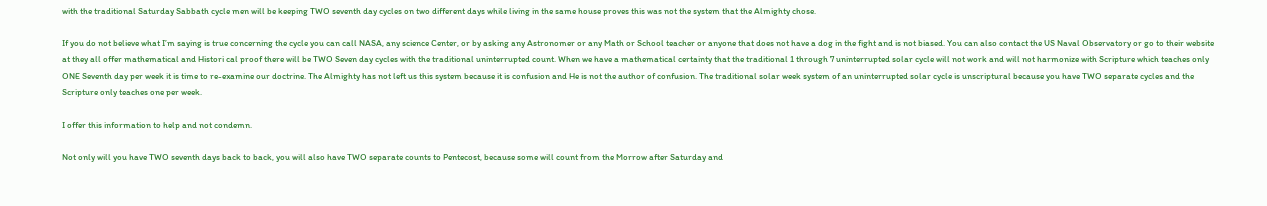with the traditional Saturday Sabbath cycle men will be keeping TWO seventh day cycles on two different days while living in the same house proves this was not the system that the Almighty chose.

If you do not believe what I’m saying is true concerning the cycle you can call NASA, any science Center, or by asking any Astronomer or any Math or School teacher or anyone that does not have a dog in the fight and is not biased. You can also contact the US Naval Observatory or go to their website at they all offer mathematical and Histori cal proof there will be TWO Seven day cycles with the traditional uninterrupted count. When we have a mathematical certainty that the traditional 1 through 7 uninterrupted solar cycle will not work and will not harmonize with Scripture which teaches only ONE Seventh day per week it is time to re-examine our doctrine. The Almighty has not left us this system because it is confusion and He is not the author of confusion. The traditional solar week system of an uninterrupted solar cycle is unscriptural because you have TWO separate cycles and the Scripture only teaches one per week.

I offer this information to help and not condemn.

Not only will you have TWO seventh days back to back, you will also have TWO separate counts to Pentecost, because some will count from the Morrow after Saturday and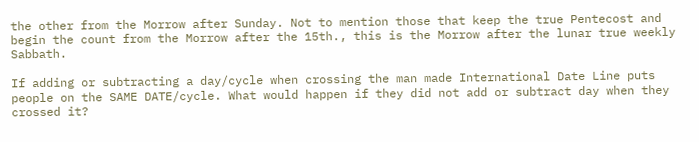the other from the Morrow after Sunday. Not to mention those that keep the true Pentecost and begin the count from the Morrow after the 15th., this is the Morrow after the lunar true weekly Sabbath.

If adding or subtracting a day/cycle when crossing the man made International Date Line puts people on the SAME DATE/cycle. What would happen if they did not add or subtract day when they crossed it?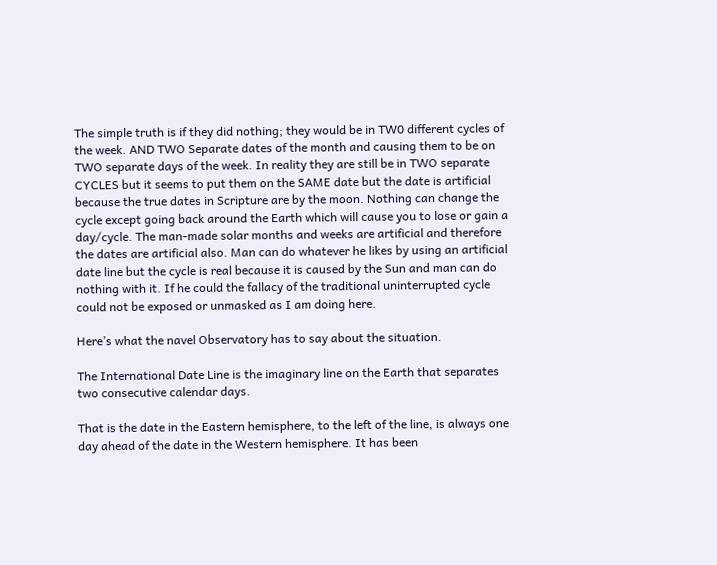The simple truth is if they did nothing; they would be in TW0 different cycles of the week. AND TWO Separate dates of the month and causing them to be on TWO separate days of the week. In reality they are still be in TWO separate CYCLES but it seems to put them on the SAME date but the date is artificial because the true dates in Scripture are by the moon. Nothing can change the cycle except going back around the Earth which will cause you to lose or gain a day/cycle. The man-made solar months and weeks are artificial and therefore the dates are artificial also. Man can do whatever he likes by using an artificial date line but the cycle is real because it is caused by the Sun and man can do nothing with it. If he could the fallacy of the traditional uninterrupted cycle could not be exposed or unmasked as I am doing here.

Here’s what the navel Observatory has to say about the situation.

The International Date Line is the imaginary line on the Earth that separates two consecutive calendar days.

That is the date in the Eastern hemisphere, to the left of the line, is always one day ahead of the date in the Western hemisphere. It has been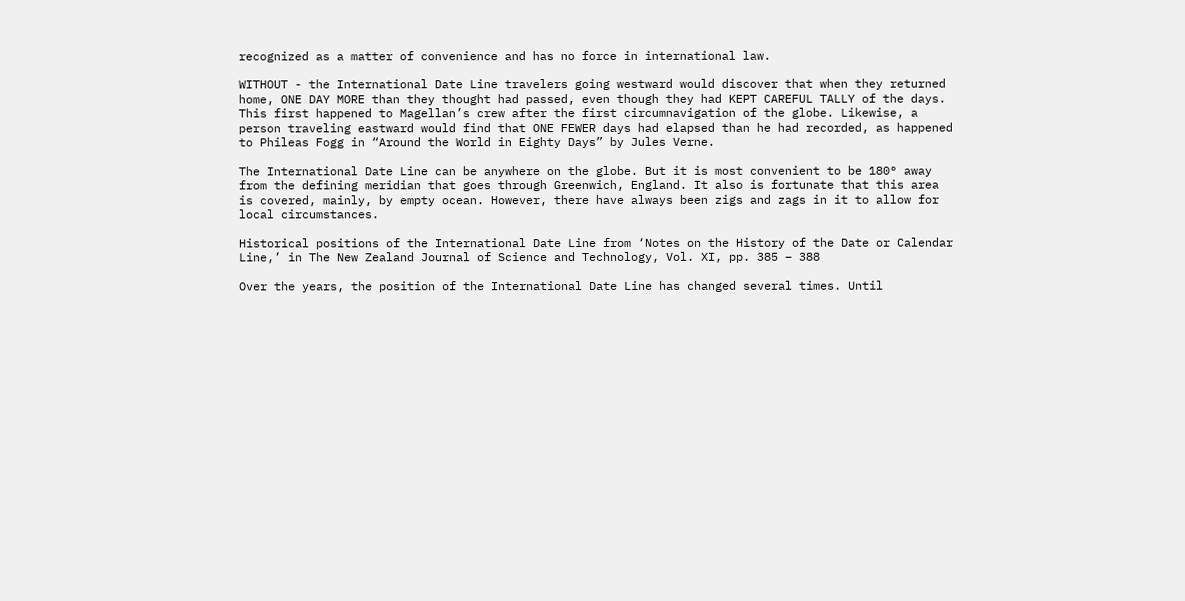recognized as a matter of convenience and has no force in international law.

WITHOUT - the International Date Line travelers going westward would discover that when they returned home, ONE DAY MORE than they thought had passed, even though they had KEPT CAREFUL TALLY of the days. This first happened to Magellan’s crew after the first circumnavigation of the globe. Likewise, a person traveling eastward would find that ONE FEWER days had elapsed than he had recorded, as happened to Phileas Fogg in “Around the World in Eighty Days” by Jules Verne.

The International Date Line can be anywhere on the globe. But it is most convenient to be 180° away from the defining meridian that goes through Greenwich, England. It also is fortunate that this area is covered, mainly, by empty ocean. However, there have always been zigs and zags in it to allow for local circumstances.

Historical positions of the International Date Line from ‘Notes on the History of the Date or Calendar Line,’ in The New Zealand Journal of Science and Technology, Vol. XI, pp. 385 – 388

Over the years, the position of the International Date Line has changed several times. Until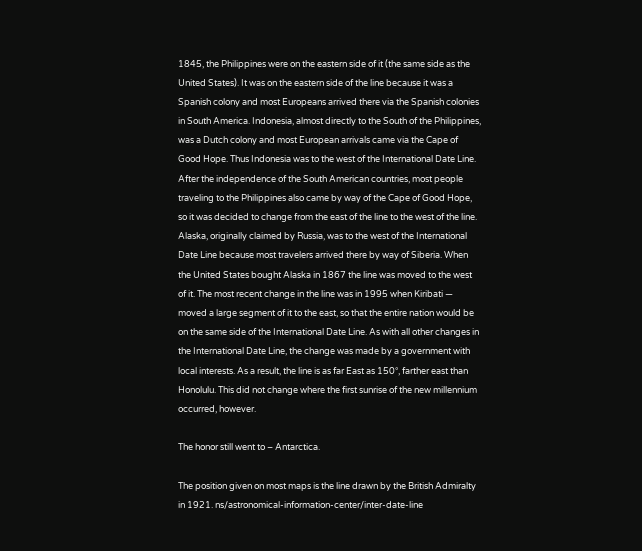1845, the Philippines were on the eastern side of it (the same side as the United States). It was on the eastern side of the line because it was a Spanish colony and most Europeans arrived there via the Spanish colonies in South America. Indonesia, almost directly to the South of the Philippines, was a Dutch colony and most European arrivals came via the Cape of Good Hope. Thus Indonesia was to the west of the International Date Line. After the independence of the South American countries, most people traveling to the Philippines also came by way of the Cape of Good Hope, so it was decided to change from the east of the line to the west of the line. Alaska, originally claimed by Russia, was to the west of the International Date Line because most travelers arrived there by way of Siberia. When the United States bought Alaska in 1867 the line was moved to the west of it. The most recent change in the line was in 1995 when Kiribati —  moved a large segment of it to the east, so that the entire nation would be on the same side of the International Date Line. As with all other changes in the International Date Line, the change was made by a government with local interests. As a result, the line is as far East as 150°, farther east than Honolulu. This did not change where the first sunrise of the new millennium occurred, however.

The honor still went to – Antarctica.

The position given on most maps is the line drawn by the British Admiralty in 1921. ns/astronomical-information-center/inter-date-line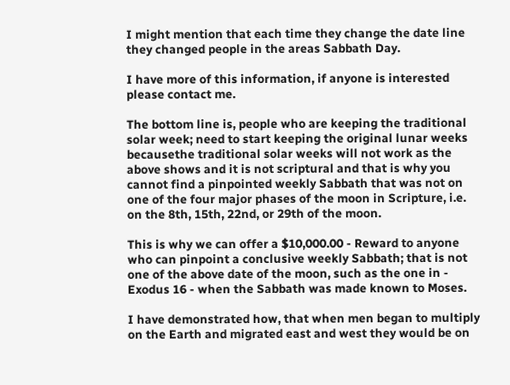I might mention that each time they change the date line they changed people in the areas Sabbath Day.

I have more of this information, if anyone is interested please contact me.

The bottom line is, people who are keeping the traditional solar week; need to start keeping the original lunar weeks becausethe traditional solar weeks will not work as the above shows and it is not scriptural and that is why you cannot find a pinpointed weekly Sabbath that was not on one of the four major phases of the moon in Scripture, i.e. on the 8th, 15th, 22nd, or 29th of the moon.

This is why we can offer a $10,000.00 - Reward to anyone who can pinpoint a conclusive weekly Sabbath; that is not one of the above date of the moon, such as the one in - Exodus 16 - when the Sabbath was made known to Moses.

I have demonstrated how, that when men began to multiply on the Earth and migrated east and west they would be on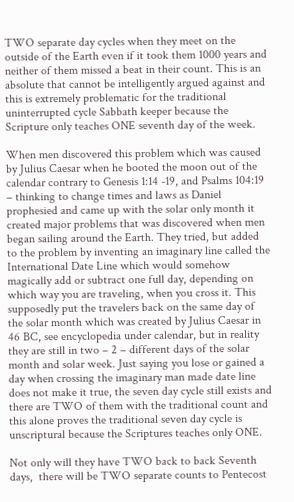TWO separate day cycles when they meet on the outside of the Earth even if it took them 1000 years and neither of them missed a beat in their count. This is an absolute that cannot be intelligently argued against and this is extremely problematic for the traditional uninterrupted cycle Sabbath keeper because the Scripture only teaches ONE seventh day of the week.

When men discovered this problem which was caused by Julius Caesar when he booted the moon out of the calendar contrary to Genesis 1:14 -19, and Psalms 104:19 – thinking to change times and laws as Daniel prophesied and came up with the solar only month it created major problems that was discovered when men began sailing around the Earth. They tried, but added to the problem by inventing an imaginary line called the International Date Line which would somehow magically add or subtract one full day, depending on which way you are traveling, when you cross it. This supposedly put the travelers back on the same day of the solar month which was created by Julius Caesar in 46 BC, see encyclopedia under calendar, but in reality they are still in two – 2 – different days of the solar month and solar week. Just saying you lose or gained a day when crossing the imaginary man made date line does not make it true, the seven day cycle still exists and there are TWO of them with the traditional count and this alone proves the traditional seven day cycle is unscriptural because the Scriptures teaches only ONE.

Not only will they have TWO back to back Seventh days,  there will be TWO separate counts to Pentecost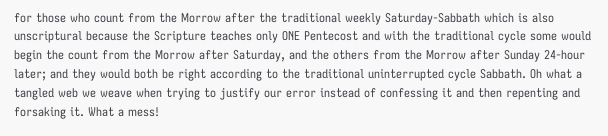for those who count from the Morrow after the traditional weekly Saturday-Sabbath which is also unscriptural because the Scripture teaches only ONE Pentecost and with the traditional cycle some would begin the count from the Morrow after Saturday, and the others from the Morrow after Sunday 24-hour later; and they would both be right according to the traditional uninterrupted cycle Sabbath. Oh what a tangled web we weave when trying to justify our error instead of confessing it and then repenting and forsaking it. What a mess!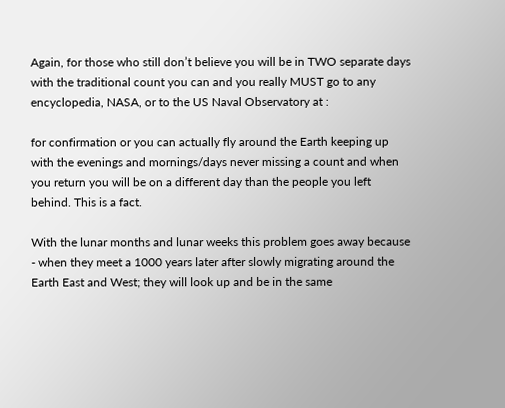Again, for those who still don’t believe you will be in TWO separate days with the traditional count you can and you really MUST go to any encyclopedia, NASA, or to the US Naval Observatory at :

for confirmation or you can actually fly around the Earth keeping up with the evenings and mornings/days never missing a count and when you return you will be on a different day than the people you left behind. This is a fact.

With the lunar months and lunar weeks this problem goes away because - when they meet a 1000 years later after slowly migrating around the Earth East and West; they will look up and be in the same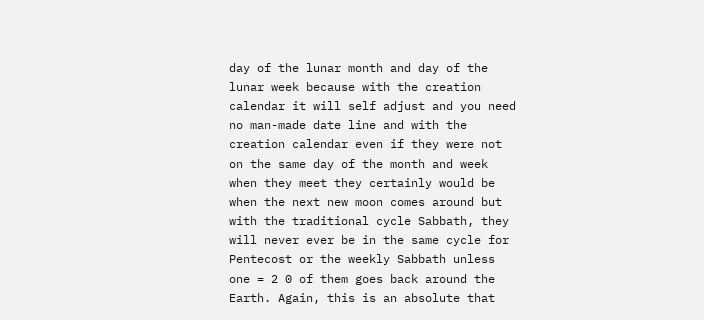day of the lunar month and day of the lunar week because with the creation calendar it will self adjust and you need no man-made date line and with the creation calendar even if they were not on the same day of the month and week when they meet they certainly would be when the next new moon comes around but with the traditional cycle Sabbath, they will never ever be in the same cycle for Pentecost or the weekly Sabbath unless one = 2 0 of them goes back around the Earth. Again, this is an absolute that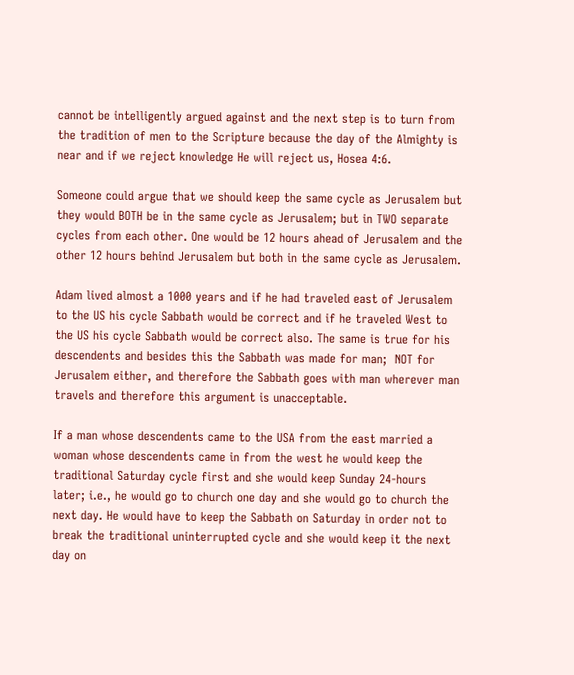cannot be intelligently argued against and the next step is to turn from the tradition of men to the Scripture because the day of the Almighty is near and if we reject knowledge He will reject us, Hosea 4:6.

Someone could argue that we should keep the same cycle as Jerusalem but they would BOTH be in the same cycle as Jerusalem; but in TWO separate cycles from each other. One would be 12 hours ahead of Jerusalem and the other 12 hours behind Jerusalem but both in the same cycle as Jerusalem.

Adam lived almost a 1000 years and if he had traveled east of Jerusalem to the US his cycle Sabbath would be correct and if he traveled West to the US his cycle Sabbath would be correct also. The same is true for his descendents and besides this the Sabbath was made for man;  NOT for Jerusalem either, and therefore the Sabbath goes with man wherever man travels and therefore this argument is unacceptable.

If a man whose descendents came to the USA from the east married a woman whose descendents came in from the west he would keep the traditional Saturday cycle first and she would keep Sunday 24-hours later; i.e., he would go to church one day and she would go to church the next day. He would have to keep the Sabbath on Saturday in order not to break the traditional uninterrupted cycle and she would keep it the next day on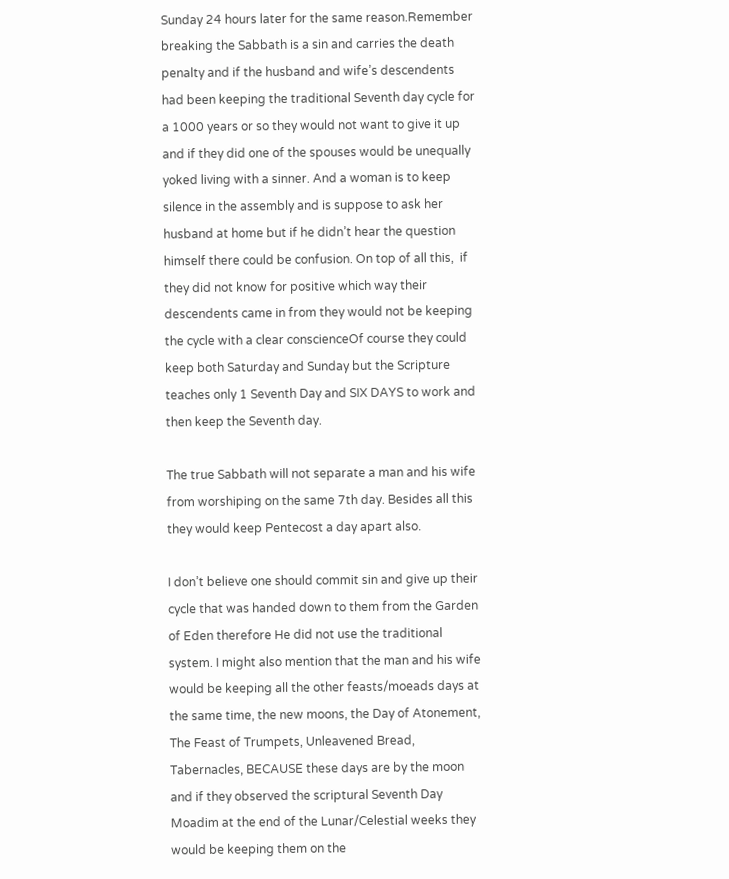Sunday 24 hours later for the same reason.Remember breaking the Sabbath is a sin and carries the death penalty and if the husband and wife’s descendents had been keeping the traditional Seventh day cycle for a 1000 years or so they would not want to give it up and if they did one of the spouses would be unequally yoked living with a sinner. And a woman is to keep silence in the assembly and is suppose to ask her husband at home but if he didn’t hear the question himself there could be confusion. On top of all this,  if they did not know for positive which way their descendents came in from they would not be keeping the cycle with a clear conscienceOf course they could keep both Saturday and Sunday but the Scripture teaches only 1 Seventh Day and SIX DAYS to work and then keep the Seventh day.

The true Sabbath will not separate a man and his wife from worshiping on the same 7th day. Besides all this they would keep Pentecost a day apart also.

I don’t believe one should commit sin and give up their cycle that was handed down to them from the Garden of Eden therefore He did not use the traditional system. I might also mention that the man and his wife would be keeping all the other feasts/moeads days at the same time, the new moons, the Day of Atonement, The Feast of Trumpets, Unleavened Bread, Tabernacles, BECAUSE these days are by the moon and if they observed the scriptural Seventh Day Moadim at the end of the Lunar/Celestial weeks they would be keeping them on the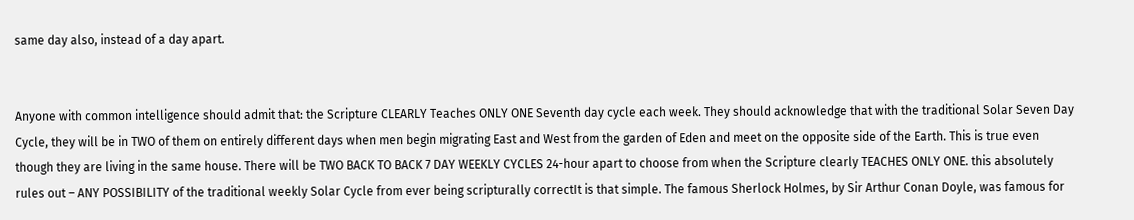same day also, instead of a day apart.


Anyone with common intelligence should admit that: the Scripture CLEARLY Teaches ONLY ONE Seventh day cycle each week. They should acknowledge that with the traditional Solar Seven Day Cycle, they will be in TWO of them on entirely different days when men begin migrating East and West from the garden of Eden and meet on the opposite side of the Earth. This is true even though they are living in the same house. There will be TWO BACK TO BACK 7 DAY WEEKLY CYCLES 24-hour apart to choose from when the Scripture clearly TEACHES ONLY ONE. this absolutely rules out – ANY POSSIBILITY of the traditional weekly Solar Cycle from ever being scripturally correctIt is that simple. The famous Sherlock Holmes, by Sir Arthur Conan Doyle, was famous for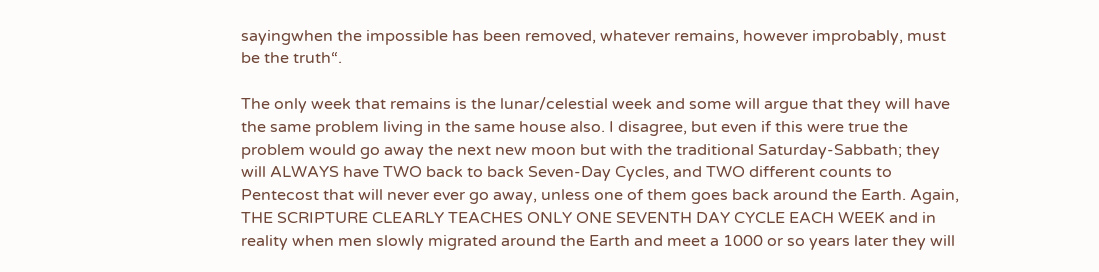sayingwhen the impossible has been removed, whatever remains, however improbably, must be the truth“.

The only week that remains is the lunar/celestial week and some will argue that they will have the same problem living in the same house also. I disagree, but even if this were true the problem would go away the next new moon but with the traditional Saturday-Sabbath; they will ALWAYS have TWO back to back Seven-Day Cycles, and TWO different counts to Pentecost that will never ever go away, unless one of them goes back around the Earth. Again, THE SCRIPTURE CLEARLY TEACHES ONLY ONE SEVENTH DAY CYCLE EACH WEEK and in reality when men slowly migrated around the Earth and meet a 1000 or so years later they will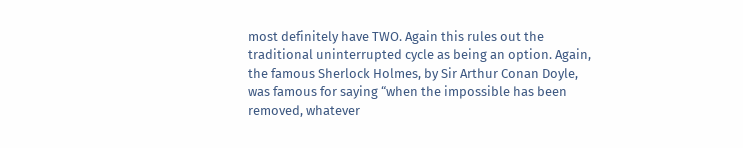most definitely have TWO. Again this rules out the traditional uninterrupted cycle as being an option. Again, the famous Sherlock Holmes, by Sir Arthur Conan Doyle, was famous for saying “when the impossible has been removed, whatever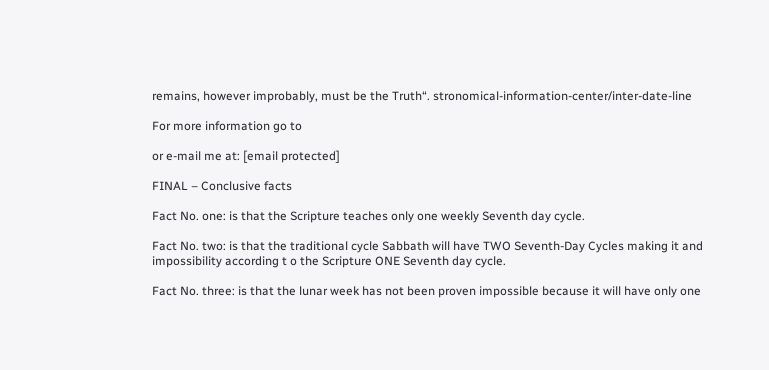remains, however improbably, must be the Truth“. stronomical-information-center/inter-date-line

For more information go to

or e-mail me at: [email protected]

FINAL – Conclusive facts

Fact No. one: is that the Scripture teaches only one weekly Seventh day cycle.

Fact No. two: is that the traditional cycle Sabbath will have TWO Seventh-Day Cycles making it and impossibility according t o the Scripture ONE Seventh day cycle.

Fact No. three: is that the lunar week has not been proven impossible because it will have only one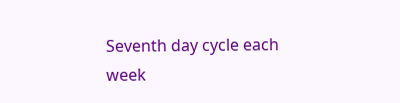Seventh day cycle each week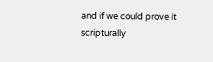and if we could prove it scripturally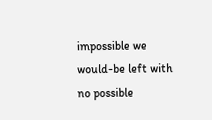impossible we would-be left with no possible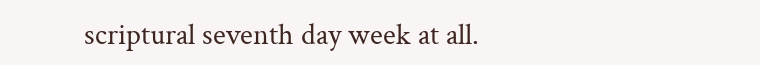scriptural seventh day week at all.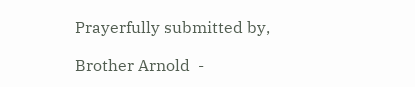Prayerfully submitted by,

Brother Arnold  -